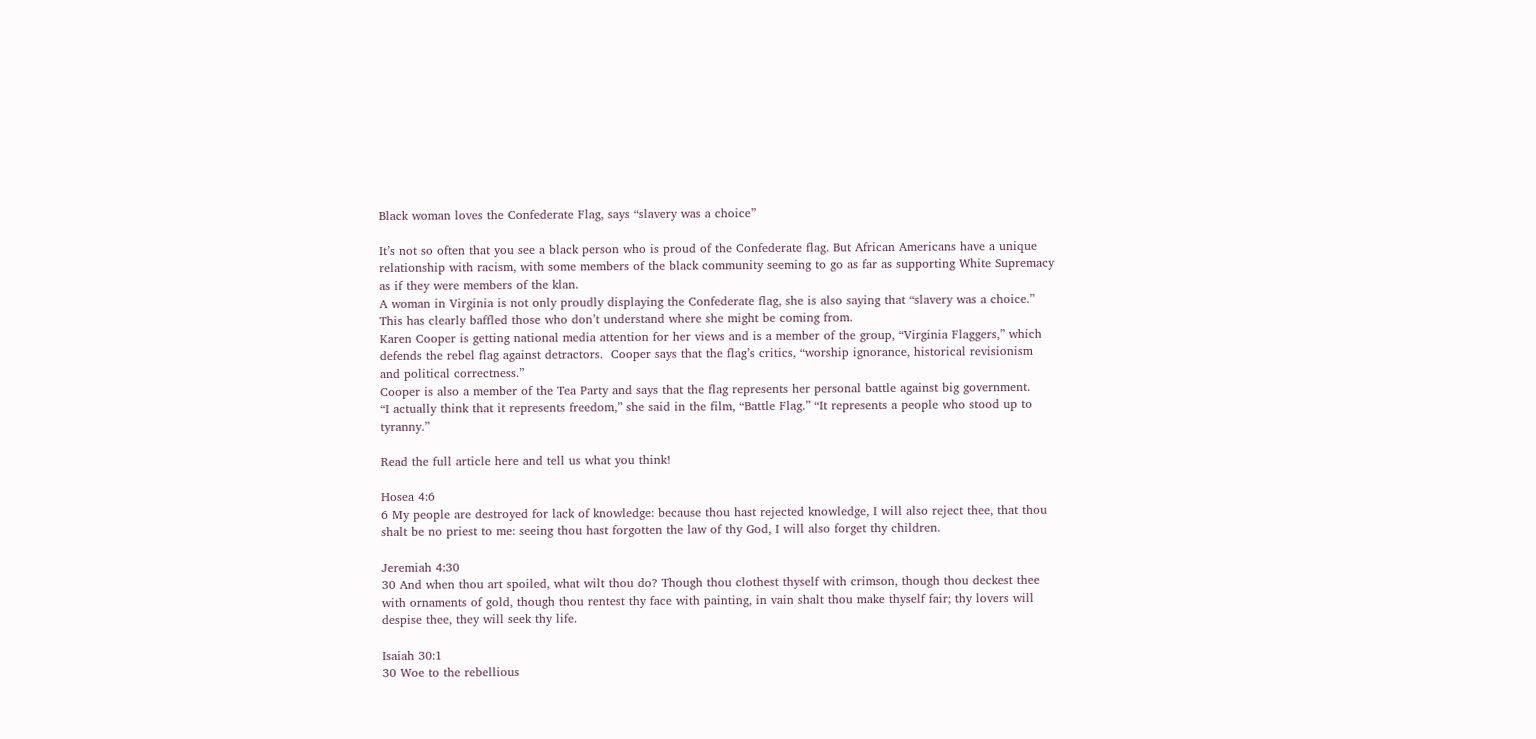Black woman loves the Confederate Flag, says “slavery was a choice”

It’s not so often that you see a black person who is proud of the Confederate flag. But African Americans have a unique relationship with racism, with some members of the black community seeming to go as far as supporting White Supremacy as if they were members of the klan.
A woman in Virginia is not only proudly displaying the Confederate flag, she is also saying that “slavery was a choice.” This has clearly baffled those who don’t understand where she might be coming from.
Karen Cooper is getting national media attention for her views and is a member of the group, “Virginia Flaggers,” which defends the rebel flag against detractors.  Cooper says that the flag’s critics, “worship ignorance, historical revisionism and political correctness.”
Cooper is also a member of the Tea Party and says that the flag represents her personal battle against big government.
“I actually think that it represents freedom,” she said in the film, “Battle Flag.” “It represents a people who stood up to tyranny.”

Read the full article here and tell us what you think!

Hosea 4:6
6 My people are destroyed for lack of knowledge: because thou hast rejected knowledge, I will also reject thee, that thou shalt be no priest to me: seeing thou hast forgotten the law of thy God, I will also forget thy children.

Jeremiah 4:30
30 And when thou art spoiled, what wilt thou do? Though thou clothest thyself with crimson, though thou deckest thee with ornaments of gold, though thou rentest thy face with painting, in vain shalt thou make thyself fair; thy lovers will despise thee, they will seek thy life.

Isaiah 30:1
30 Woe to the rebellious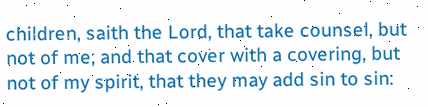children, saith the Lord, that take counsel, but not of me; and that cover with a covering, but not of my spirit, that they may add sin to sin: